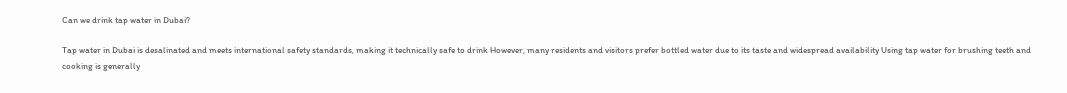Can we drink tap water in Dubai?

Tap water in Dubai is desalinated and meets international safety standards, making it technically safe to drink However, many residents and visitors prefer bottled water due to its taste and widespread availability Using tap water for brushing teeth and cooking is generally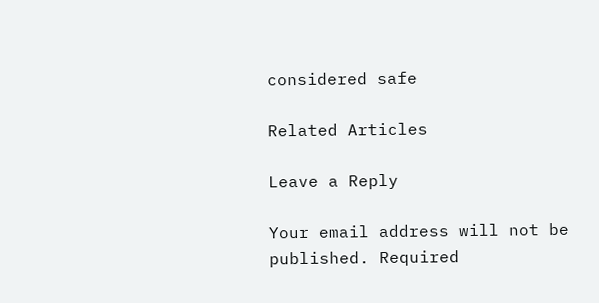considered safe

Related Articles

Leave a Reply

Your email address will not be published. Required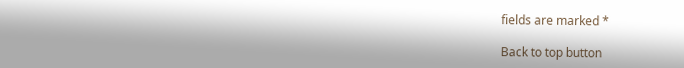fields are marked *

Back to top button